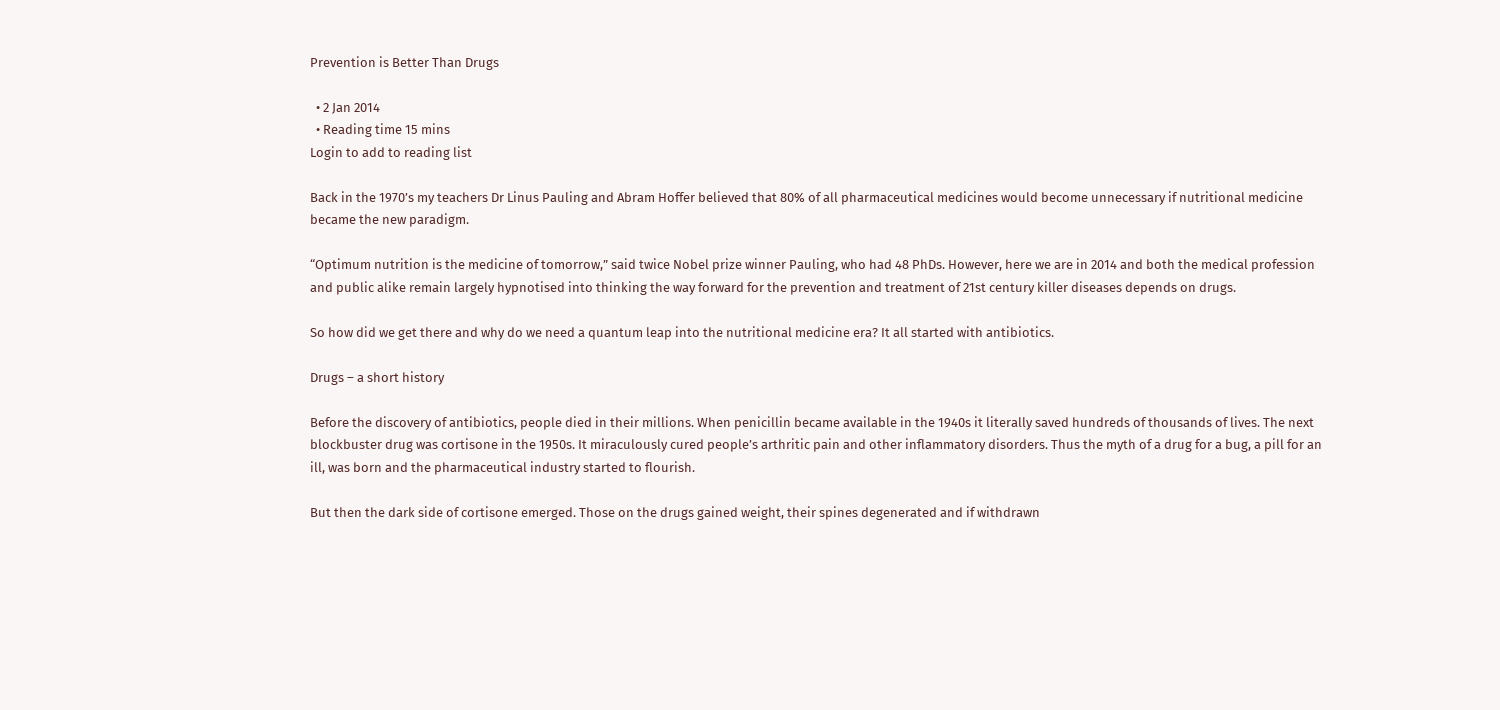Prevention is Better Than Drugs

  • 2 Jan 2014
  • Reading time 15 mins
Login to add to reading list

Back in the 1970’s my teachers Dr Linus Pauling and Abram Hoffer believed that 80% of all pharmaceutical medicines would become unnecessary if nutritional medicine became the new paradigm.

“Optimum nutrition is the medicine of tomorrow,” said twice Nobel prize winner Pauling, who had 48 PhDs. However, here we are in 2014 and both the medical profession and public alike remain largely hypnotised into thinking the way forward for the prevention and treatment of 21st century killer diseases depends on drugs.

So how did we get there and why do we need a quantum leap into the nutritional medicine era? It all started with antibiotics.

Drugs – a short history

Before the discovery of antibiotics, people died in their millions. When penicillin became available in the 1940s it literally saved hundreds of thousands of lives. The next blockbuster drug was cortisone in the 1950s. It miraculously cured people’s arthritic pain and other inflammatory disorders. Thus the myth of a drug for a bug, a pill for an ill, was born and the pharmaceutical industry started to flourish.

But then the dark side of cortisone emerged. Those on the drugs gained weight, their spines degenerated and if withdrawn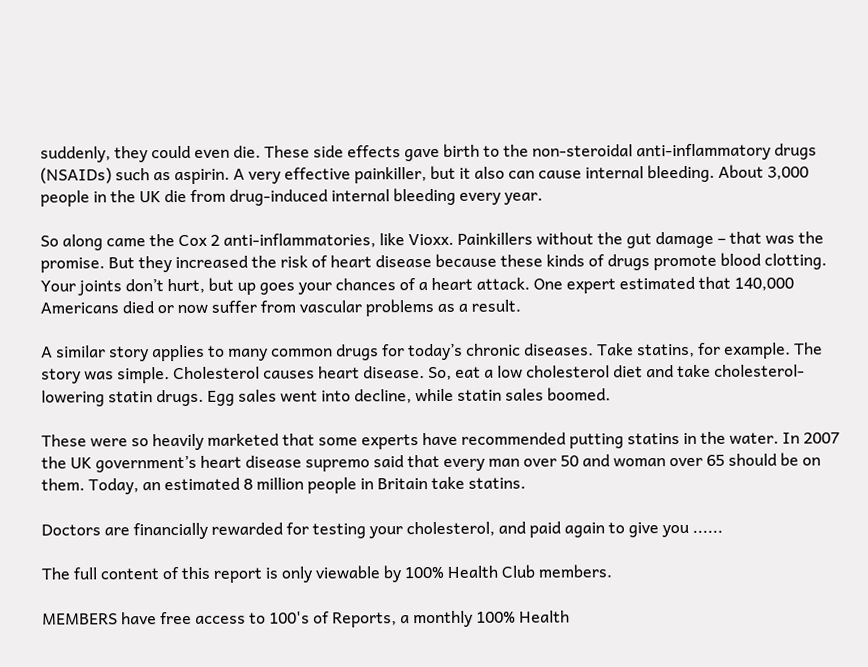suddenly, they could even die. These side effects gave birth to the non-steroidal anti-inflammatory drugs (NSAIDs) such as aspirin. A very effective painkiller, but it also can cause internal bleeding. About 3,000 people in the UK die from drug-induced internal bleeding every year.

So along came the Cox 2 anti-inflammatories, like Vioxx. Painkillers without the gut damage – that was the promise. But they increased the risk of heart disease because these kinds of drugs promote blood clotting. Your joints don’t hurt, but up goes your chances of a heart attack. One expert estimated that 140,000 Americans died or now suffer from vascular problems as a result.

A similar story applies to many common drugs for today’s chronic diseases. Take statins, for example. The story was simple. Cholesterol causes heart disease. So, eat a low cholesterol diet and take cholesterol-lowering statin drugs. Egg sales went into decline, while statin sales boomed.

These were so heavily marketed that some experts have recommended putting statins in the water. In 2007 the UK government’s heart disease supremo said that every man over 50 and woman over 65 should be on them. Today, an estimated 8 million people in Britain take statins.

Doctors are financially rewarded for testing your cholesterol, and paid again to give you ......

The full content of this report is only viewable by 100% Health Club members.

MEMBERS have free access to 100's of Reports, a monthly 100% Health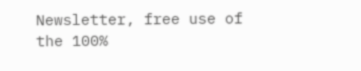Newsletter, free use of the 100%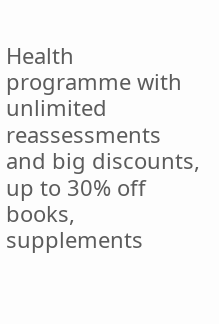Health programme with unlimited reassessments and big discounts, up to 30% off books, supplements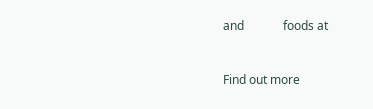and             foods at


Find out more